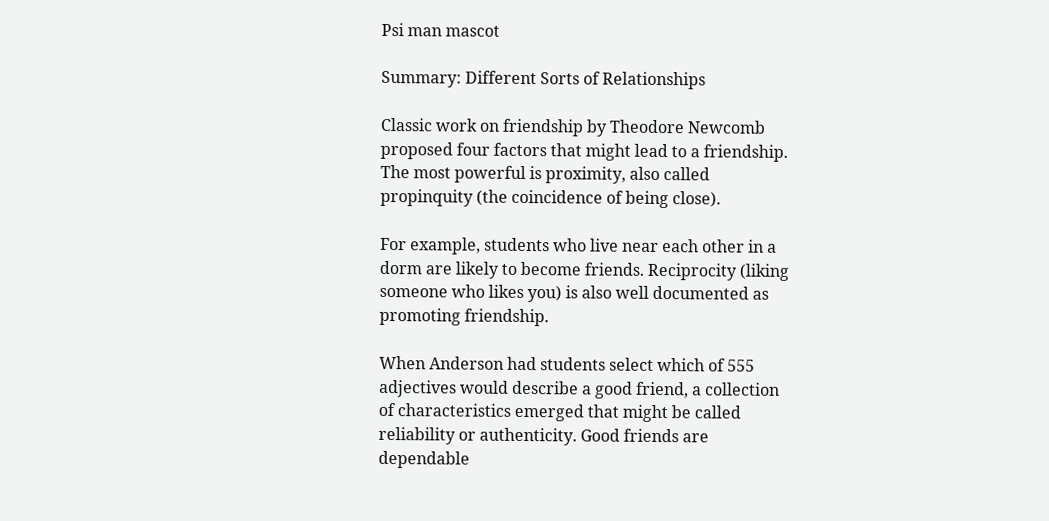Psi man mascot

Summary: Different Sorts of Relationships

Classic work on friendship by Theodore Newcomb proposed four factors that might lead to a friendship. The most powerful is proximity, also called propinquity (the coincidence of being close).

For example, students who live near each other in a dorm are likely to become friends. Reciprocity (liking someone who likes you) is also well documented as promoting friendship.

When Anderson had students select which of 555 adjectives would describe a good friend, a collection of characteristics emerged that might be called reliability or authenticity. Good friends are dependable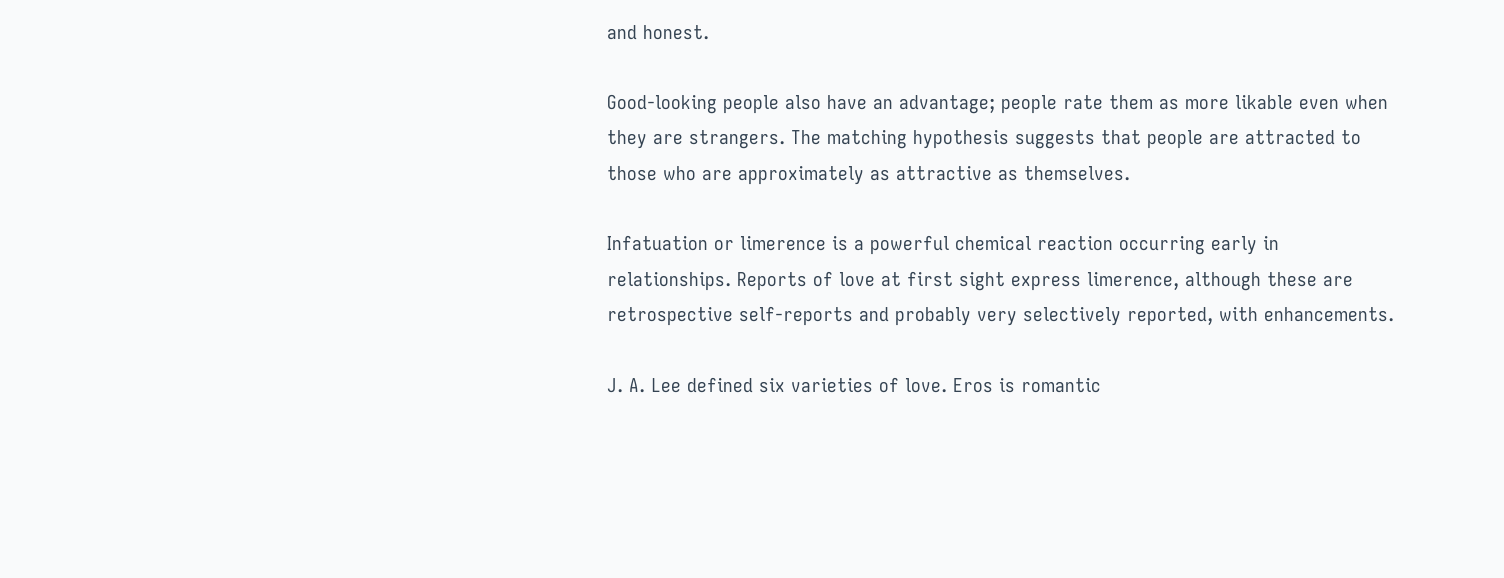and honest.

Good-looking people also have an advantage; people rate them as more likable even when they are strangers. The matching hypothesis suggests that people are attracted to those who are approximately as attractive as themselves.

Infatuation or limerence is a powerful chemical reaction occurring early in relationships. Reports of love at first sight express limerence, although these are retrospective self-reports and probably very selectively reported, with enhancements.

J. A. Lee defined six varieties of love. Eros is romantic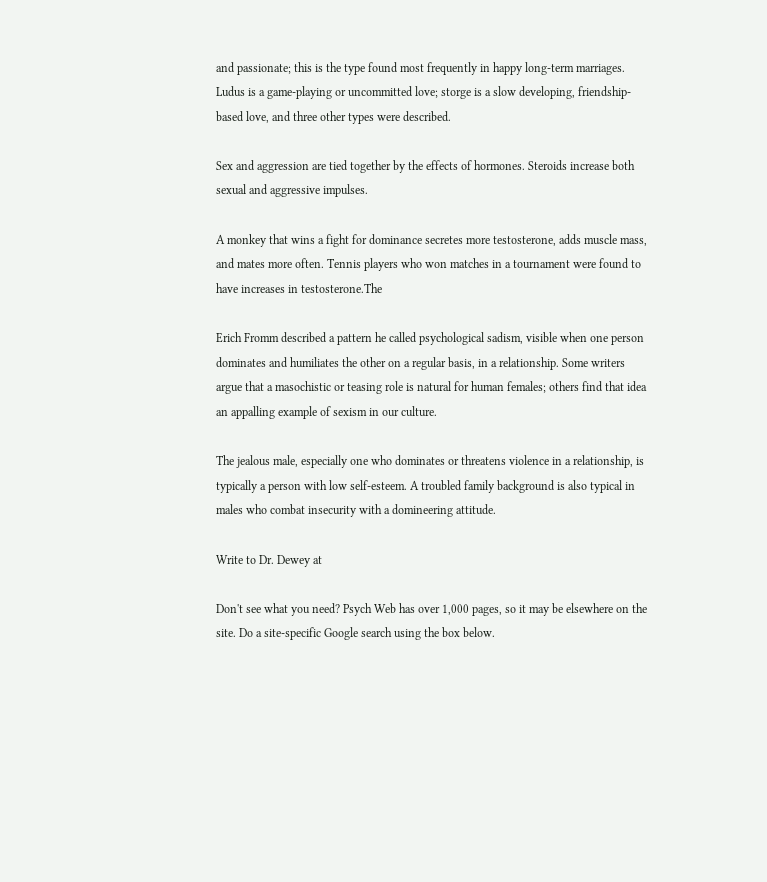and passionate; this is the type found most frequently in happy long-term marriages. Ludus is a game-playing or uncommitted love; storge is a slow developing, friendship-based love, and three other types were described.

Sex and aggression are tied together by the effects of hormones. Steroids increase both sexual and aggressive impulses.

A monkey that wins a fight for dominance secretes more testosterone, adds muscle mass, and mates more often. Tennis players who won matches in a tournament were found to have increases in testosterone.The

Erich Fromm described a pattern he called psychological sadism, visible when one person dominates and humiliates the other on a regular basis, in a relationship. Some writers argue that a masochistic or teasing role is natural for human females; others find that idea an appalling example of sexism in our culture.

The jealous male, especially one who dominates or threatens violence in a relationship, is typically a person with low self-esteem. A troubled family background is also typical in males who combat insecurity with a domineering attitude.

Write to Dr. Dewey at

Don't see what you need? Psych Web has over 1,000 pages, so it may be elsewhere on the site. Do a site-specific Google search using the box below.